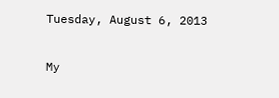Tuesday, August 6, 2013

My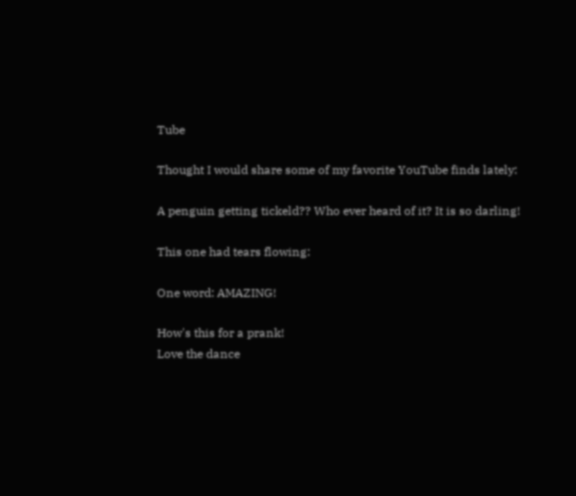Tube

Thought I would share some of my favorite YouTube finds lately:

A penguin getting tickeld?? Who ever heard of it? It is so darling!

This one had tears flowing:

One word: AMAZING!

How's this for a prank!
Love the dance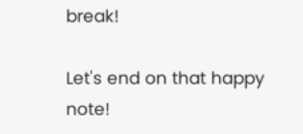break!

Let's end on that happy note!